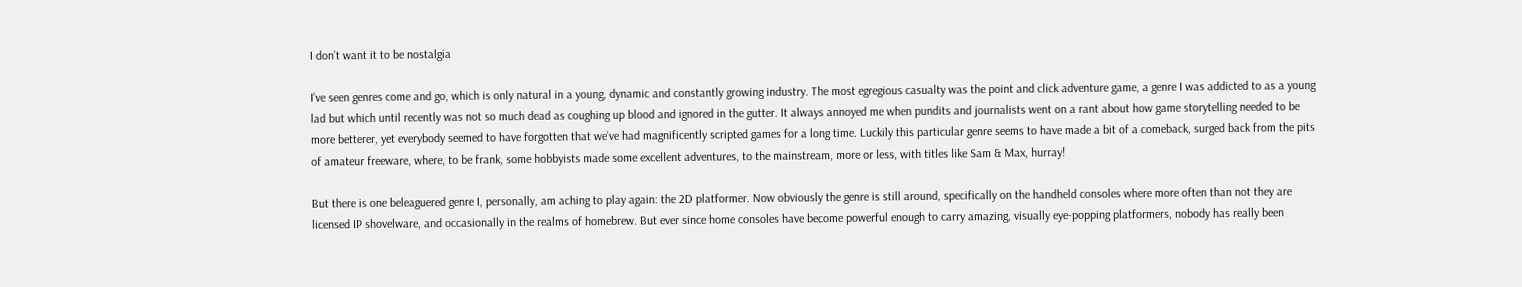I don’t want it to be nostalgia

I’ve seen genres come and go, which is only natural in a young, dynamic and constantly growing industry. The most egregious casualty was the point and click adventure game, a genre I was addicted to as a young lad but which until recently was not so much dead as coughing up blood and ignored in the gutter. It always annoyed me when pundits and journalists went on a rant about how game storytelling needed to be more betterer, yet everybody seemed to have forgotten that we’ve had magnificently scripted games for a long time. Luckily this particular genre seems to have made a bit of a comeback, surged back from the pits of amateur freeware, where, to be frank, some hobbyists made some excellent adventures, to the mainstream, more or less, with titles like Sam & Max, hurray!

But there is one beleaguered genre I, personally, am aching to play again: the 2D platformer. Now obviously the genre is still around, specifically on the handheld consoles where more often than not they are licensed IP shovelware, and occasionally in the realms of homebrew. But ever since home consoles have become powerful enough to carry amazing, visually eye-popping platformers, nobody has really been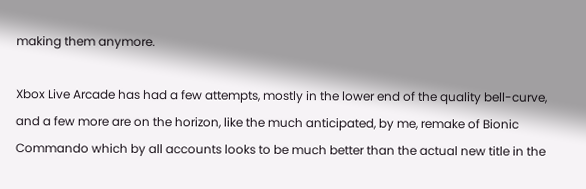making them anymore.

Xbox Live Arcade has had a few attempts, mostly in the lower end of the quality bell-curve, and a few more are on the horizon, like the much anticipated, by me, remake of Bionic Commando which by all accounts looks to be much better than the actual new title in the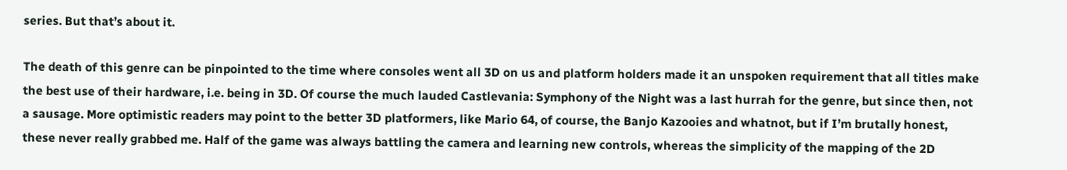series. But that’s about it.

The death of this genre can be pinpointed to the time where consoles went all 3D on us and platform holders made it an unspoken requirement that all titles make the best use of their hardware, i.e. being in 3D. Of course the much lauded Castlevania: Symphony of the Night was a last hurrah for the genre, but since then, not a sausage. More optimistic readers may point to the better 3D platformers, like Mario 64, of course, the Banjo Kazooies and whatnot, but if I’m brutally honest, these never really grabbed me. Half of the game was always battling the camera and learning new controls, whereas the simplicity of the mapping of the 2D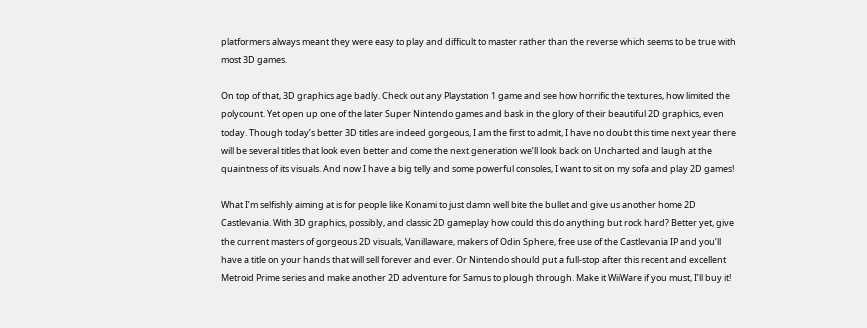platformers always meant they were easy to play and difficult to master rather than the reverse which seems to be true with most 3D games.

On top of that, 3D graphics age badly. Check out any Playstation 1 game and see how horrific the textures, how limited the polycount. Yet open up one of the later Super Nintendo games and bask in the glory of their beautiful 2D graphics, even today. Though today’s better 3D titles are indeed gorgeous, I am the first to admit, I have no doubt this time next year there will be several titles that look even better and come the next generation we’ll look back on Uncharted and laugh at the quaintness of its visuals. And now I have a big telly and some powerful consoles, I want to sit on my sofa and play 2D games!

What I’m selfishly aiming at is for people like Konami to just damn well bite the bullet and give us another home 2D Castlevania. With 3D graphics, possibly, and classic 2D gameplay how could this do anything but rock hard? Better yet, give the current masters of gorgeous 2D visuals, Vanillaware, makers of Odin Sphere, free use of the Castlevania IP and you’ll have a title on your hands that will sell forever and ever. Or Nintendo should put a full-stop after this recent and excellent Metroid Prime series and make another 2D adventure for Samus to plough through. Make it WiiWare if you must, I’ll buy it!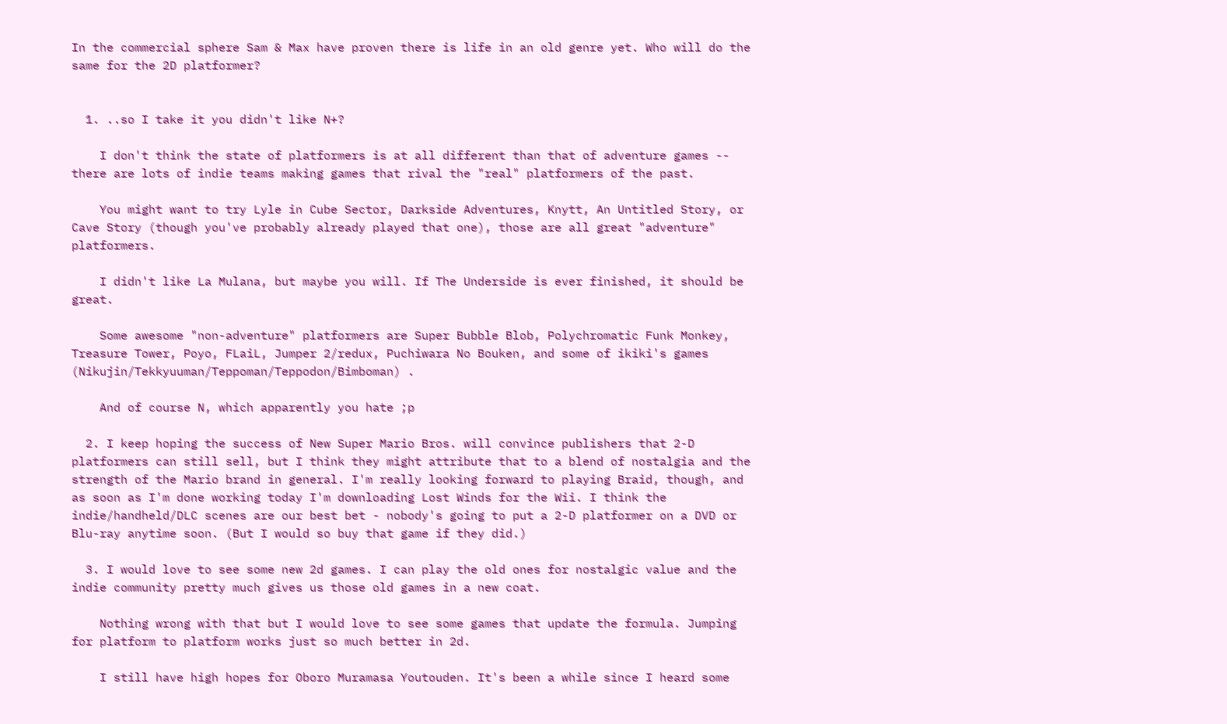In the commercial sphere Sam & Max have proven there is life in an old genre yet. Who will do the same for the 2D platformer?


  1. ..so I take it you didn't like N+?

    I don't think the state of platformers is at all different than that of adventure games -- there are lots of indie teams making games that rival the "real" platformers of the past.

    You might want to try Lyle in Cube Sector, Darkside Adventures, Knytt, An Untitled Story, or Cave Story (though you've probably already played that one), those are all great "adventure" platformers.

    I didn't like La Mulana, but maybe you will. If The Underside is ever finished, it should be great.

    Some awesome "non-adventure" platformers are Super Bubble Blob, Polychromatic Funk Monkey, Treasure Tower, Poyo, FLaiL, Jumper 2/redux, Puchiwara No Bouken, and some of ikiki's games (Nikujin/Tekkyuuman/Teppoman/Teppodon/Bimboman) .

    And of course N, which apparently you hate ;p

  2. I keep hoping the success of New Super Mario Bros. will convince publishers that 2-D platformers can still sell, but I think they might attribute that to a blend of nostalgia and the strength of the Mario brand in general. I'm really looking forward to playing Braid, though, and as soon as I'm done working today I'm downloading Lost Winds for the Wii. I think the indie/handheld/DLC scenes are our best bet - nobody's going to put a 2-D platformer on a DVD or Blu-ray anytime soon. (But I would so buy that game if they did.)

  3. I would love to see some new 2d games. I can play the old ones for nostalgic value and the indie community pretty much gives us those old games in a new coat.

    Nothing wrong with that but I would love to see some games that update the formula. Jumping for platform to platform works just so much better in 2d.

    I still have high hopes for Oboro Muramasa Youtouden. It's been a while since I heard some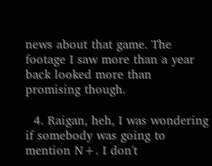news about that game. The footage I saw more than a year back looked more than promising though.

  4. Raigan, heh, I was wondering if somebody was going to mention N+. I don't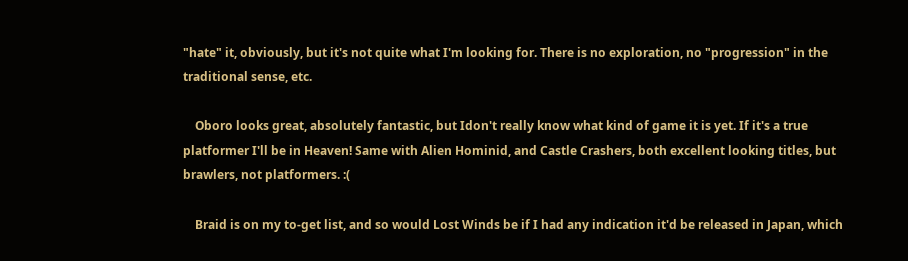"hate" it, obviously, but it's not quite what I'm looking for. There is no exploration, no "progression" in the traditional sense, etc.

    Oboro looks great, absolutely fantastic, but Idon't really know what kind of game it is yet. If it's a true platformer I'll be in Heaven! Same with Alien Hominid, and Castle Crashers, both excellent looking titles, but brawlers, not platformers. :(

    Braid is on my to-get list, and so would Lost Winds be if I had any indication it'd be released in Japan, which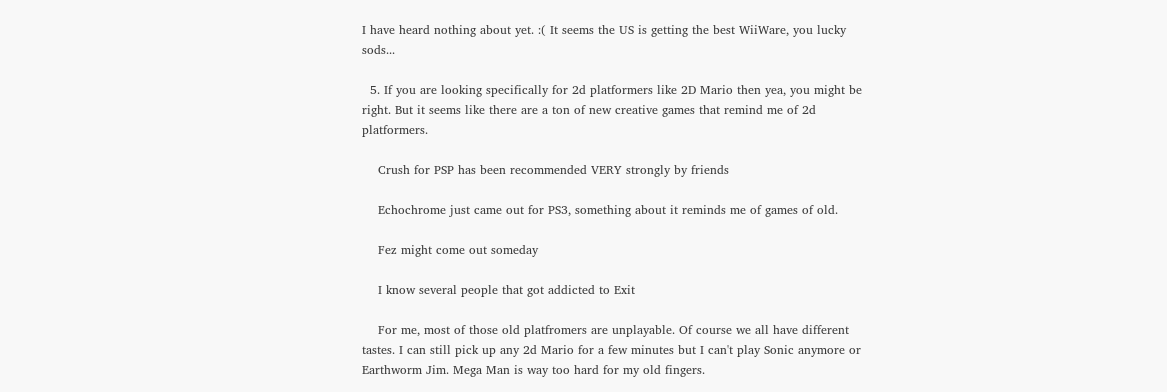I have heard nothing about yet. :( It seems the US is getting the best WiiWare, you lucky sods...

  5. If you are looking specifically for 2d platformers like 2D Mario then yea, you might be right. But it seems like there are a ton of new creative games that remind me of 2d platformers.

    Crush for PSP has been recommended VERY strongly by friends

    Echochrome just came out for PS3, something about it reminds me of games of old.

    Fez might come out someday

    I know several people that got addicted to Exit

    For me, most of those old platfromers are unplayable. Of course we all have different tastes. I can still pick up any 2d Mario for a few minutes but I can't play Sonic anymore or Earthworm Jim. Mega Man is way too hard for my old fingers.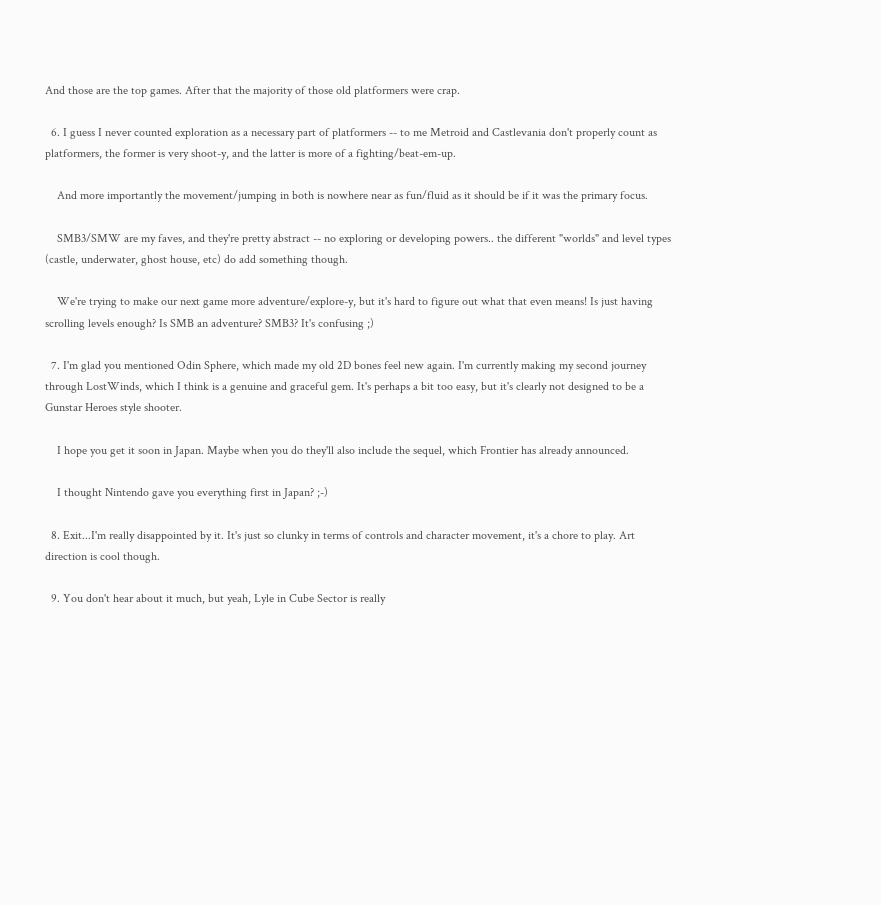And those are the top games. After that the majority of those old platformers were crap.

  6. I guess I never counted exploration as a necessary part of platformers -- to me Metroid and Castlevania don't properly count as platformers, the former is very shoot-y, and the latter is more of a fighting/beat-em-up.

    And more importantly the movement/jumping in both is nowhere near as fun/fluid as it should be if it was the primary focus.

    SMB3/SMW are my faves, and they're pretty abstract -- no exploring or developing powers.. the different "worlds" and level types (castle, underwater, ghost house, etc) do add something though.

    We're trying to make our next game more adventure/explore-y, but it's hard to figure out what that even means! Is just having scrolling levels enough? Is SMB an adventure? SMB3? It's confusing ;)

  7. I'm glad you mentioned Odin Sphere, which made my old 2D bones feel new again. I'm currently making my second journey through LostWinds, which I think is a genuine and graceful gem. It's perhaps a bit too easy, but it's clearly not designed to be a Gunstar Heroes style shooter.

    I hope you get it soon in Japan. Maybe when you do they'll also include the sequel, which Frontier has already announced.

    I thought Nintendo gave you everything first in Japan? ;-)

  8. Exit...I'm really disappointed by it. It's just so clunky in terms of controls and character movement, it's a chore to play. Art direction is cool though.

  9. You don't hear about it much, but yeah, Lyle in Cube Sector is really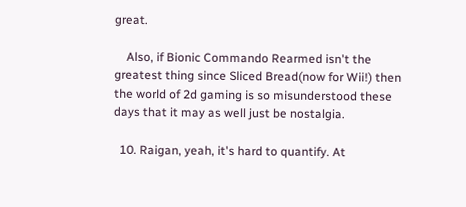great.

    Also, if Bionic Commando Rearmed isn't the greatest thing since Sliced Bread(now for Wii!) then the world of 2d gaming is so misunderstood these days that it may as well just be nostalgia.

  10. Raigan, yeah, it's hard to quantify. At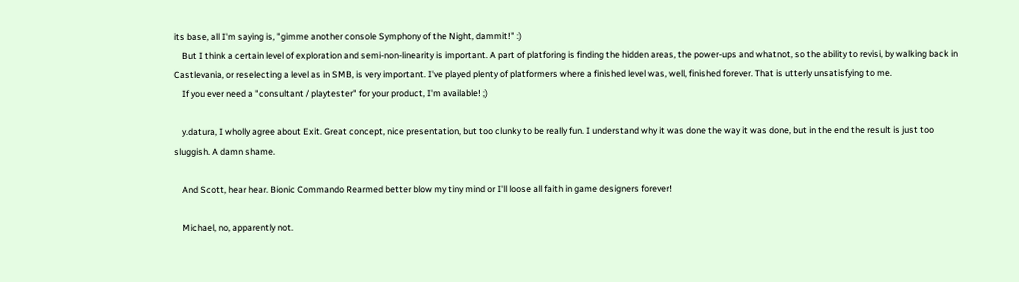its base, all I'm saying is, "gimme another console Symphony of the Night, dammit!" :)
    But I think a certain level of exploration and semi-non-linearity is important. A part of platforing is finding the hidden areas, the power-ups and whatnot, so the ability to revisi, by walking back in Castlevania, or reselecting a level as in SMB, is very important. I've played plenty of platformers where a finished level was, well, finished forever. That is utterly unsatisfying to me.
    If you ever need a "consultant / playtester" for your product, I'm available! ;)

    y.datura, I wholly agree about Exit. Great concept, nice presentation, but too clunky to be really fun. I understand why it was done the way it was done, but in the end the result is just too sluggish. A damn shame.

    And Scott, hear hear. Bionic Commando Rearmed better blow my tiny mind or I'll loose all faith in game designers forever!

    Michael, no, apparently not.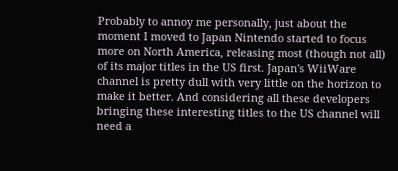Probably to annoy me personally, just about the moment I moved to Japan Nintendo started to focus more on North America, releasing most (though not all) of its major titles in the US first. Japan's WiiWare channel is pretty dull with very little on the horizon to make it better. And considering all these developers bringing these interesting titles to the US channel will need a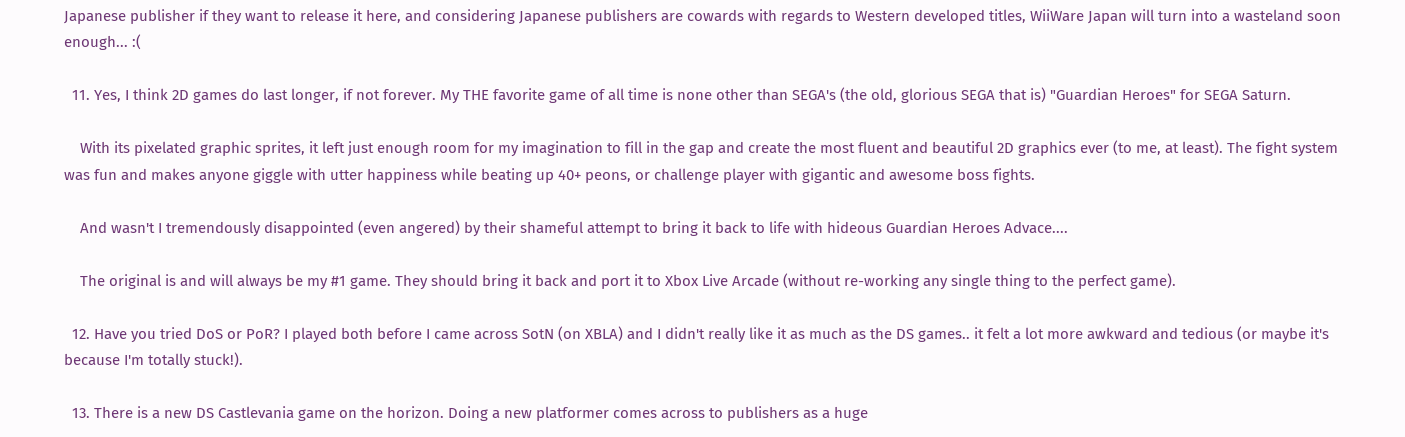Japanese publisher if they want to release it here, and considering Japanese publishers are cowards with regards to Western developed titles, WiiWare Japan will turn into a wasteland soon enough... :(

  11. Yes, I think 2D games do last longer, if not forever. My THE favorite game of all time is none other than SEGA's (the old, glorious SEGA that is) "Guardian Heroes" for SEGA Saturn.

    With its pixelated graphic sprites, it left just enough room for my imagination to fill in the gap and create the most fluent and beautiful 2D graphics ever (to me, at least). The fight system was fun and makes anyone giggle with utter happiness while beating up 40+ peons, or challenge player with gigantic and awesome boss fights.

    And wasn't I tremendously disappointed (even angered) by their shameful attempt to bring it back to life with hideous Guardian Heroes Advace....

    The original is and will always be my #1 game. They should bring it back and port it to Xbox Live Arcade (without re-working any single thing to the perfect game).

  12. Have you tried DoS or PoR? I played both before I came across SotN (on XBLA) and I didn't really like it as much as the DS games.. it felt a lot more awkward and tedious (or maybe it's because I'm totally stuck!).

  13. There is a new DS Castlevania game on the horizon. Doing a new platformer comes across to publishers as a huge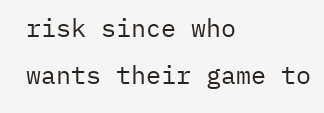risk since who wants their game to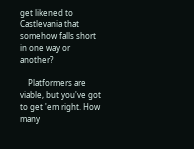get likened to Castlevania that somehow falls short in one way or another?

    Platformers are viable, but you've got to get 'em right. How many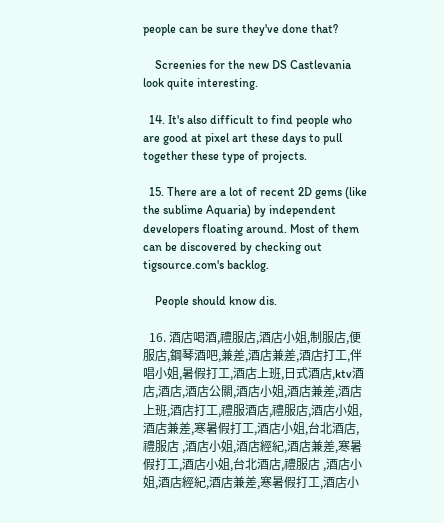people can be sure they've done that?

    Screenies for the new DS Castlevania look quite interesting.

  14. It's also difficult to find people who are good at pixel art these days to pull together these type of projects.

  15. There are a lot of recent 2D gems (like the sublime Aquaria) by independent developers floating around. Most of them can be discovered by checking out tigsource.com's backlog.

    People should know dis.

  16. 酒店喝酒,禮服店,酒店小姐,制服店,便服店,鋼琴酒吧,兼差,酒店兼差,酒店打工,伴唱小姐,暑假打工,酒店上班,日式酒店,ktv酒店,酒店,酒店公關,酒店小姐,酒店兼差,酒店上班,酒店打工,禮服酒店,禮服店,酒店小姐,酒店兼差,寒暑假打工,酒店小姐,台北酒店,禮服店 ,酒店小姐,酒店經紀,酒店兼差,寒暑假打工,酒店小姐,台北酒店,禮服店 ,酒店小姐,酒店經紀,酒店兼差,寒暑假打工,酒店小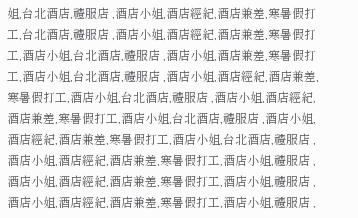姐,台北酒店,禮服店 ,酒店小姐,酒店經紀,酒店兼差,寒暑假打工,台北酒店,禮服店 ,酒店小姐,酒店經紀,酒店兼差,寒暑假打工,酒店小姐,台北酒店,禮服店 ,酒店小姐,酒店兼差,寒暑假打工,酒店小姐,台北酒店,禮服店 ,酒店小姐,酒店經紀,酒店兼差,寒暑假打工,酒店小姐,台北酒店,禮服店 ,酒店小姐,酒店經紀,酒店兼差,寒暑假打工,酒店小姐,台北酒店,禮服店 ,酒店小姐,酒店經紀,酒店兼差,寒暑假打工,酒店小姐,台北酒店,禮服店 ,酒店小姐,酒店經紀,酒店兼差,寒暑假打工,酒店小姐,禮服店 ,酒店小姐,酒店經紀,酒店兼差,寒暑假打工,酒店小姐,禮服店 ,酒店小姐,酒店經紀,酒店兼差,寒暑假打工,酒店小姐,禮服店 ,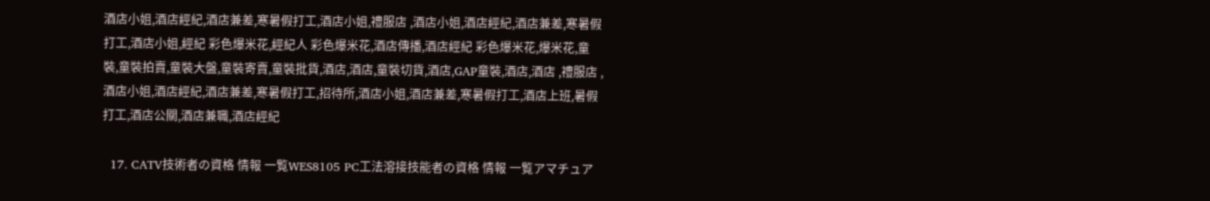酒店小姐,酒店經紀,酒店兼差,寒暑假打工,酒店小姐,禮服店 ,酒店小姐,酒店經紀,酒店兼差,寒暑假打工,酒店小姐,經紀 彩色爆米花,經紀人 彩色爆米花,酒店傳播,酒店經紀 彩色爆米花,爆米花,童裝,童裝拍賣,童裝大盤,童裝寄賣,童裝批貨,酒店,酒店,童裝切貨,酒店,GAP童裝,酒店,酒店 ,禮服店 , 酒店小姐,酒店經紀,酒店兼差,寒暑假打工,招待所,酒店小姐,酒店兼差,寒暑假打工,酒店上班,暑假打工,酒店公關,酒店兼職,酒店經紀

  17. CATV技術者の資格 情報 一覧WES8105 PC工法溶接技能者の資格 情報 一覧アマチュア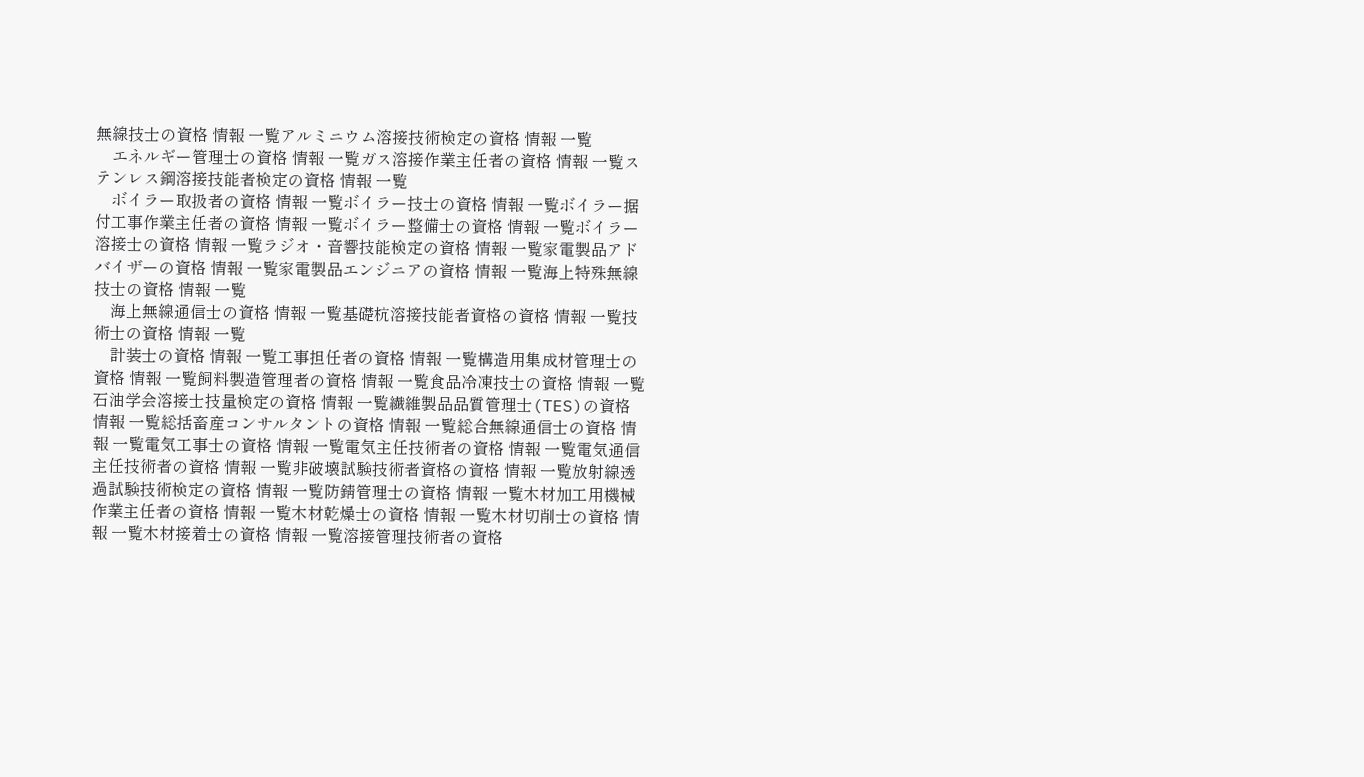無線技士の資格 情報 一覧アルミニウム溶接技術検定の資格 情報 一覧
    エネルギー管理士の資格 情報 一覧ガス溶接作業主任者の資格 情報 一覧ステンレス鋼溶接技能者検定の資格 情報 一覧
    ボイラー取扱者の資格 情報 一覧ボイラー技士の資格 情報 一覧ボイラー据付工事作業主任者の資格 情報 一覧ボイラー整備士の資格 情報 一覧ボイラー溶接士の資格 情報 一覧ラジオ・音響技能検定の資格 情報 一覧家電製品アドバイザーの資格 情報 一覧家電製品エンジニアの資格 情報 一覧海上特殊無線技士の資格 情報 一覧
    海上無線通信士の資格 情報 一覧基礎杭溶接技能者資格の資格 情報 一覧技術士の資格 情報 一覧
    計装士の資格 情報 一覧工事担任者の資格 情報 一覧構造用集成材管理士の資格 情報 一覧飼料製造管理者の資格 情報 一覧食品冷凍技士の資格 情報 一覧石油学会溶接士技量検定の資格 情報 一覧繊維製品品質管理士(TES)の資格 情報 一覧総括畜産コンサルタントの資格 情報 一覧総合無線通信士の資格 情報 一覧電気工事士の資格 情報 一覧電気主任技術者の資格 情報 一覧電気通信主任技術者の資格 情報 一覧非破壊試験技術者資格の資格 情報 一覧放射線透過試験技術検定の資格 情報 一覧防錆管理士の資格 情報 一覧木材加工用機械作業主任者の資格 情報 一覧木材乾燥士の資格 情報 一覧木材切削士の資格 情報 一覧木材接着士の資格 情報 一覧溶接管理技術者の資格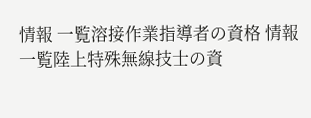情報 一覧溶接作業指導者の資格 情報 一覧陸上特殊無線技士の資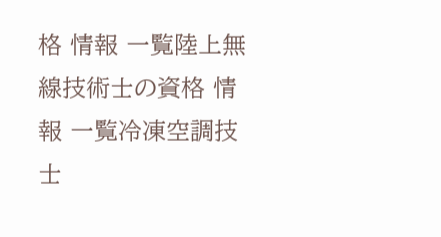格 情報 一覧陸上無線技術士の資格 情報 一覧冷凍空調技士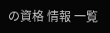の資格 情報 一覧